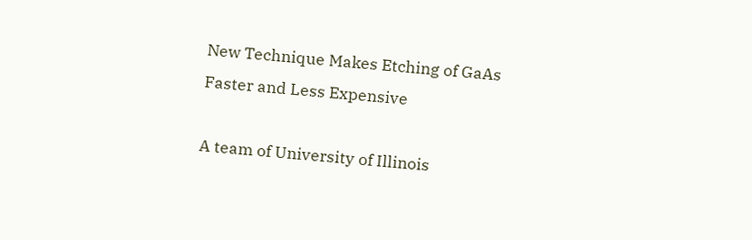New Technique Makes Etching of GaAs Faster and Less Expensive

A team of University of Illinois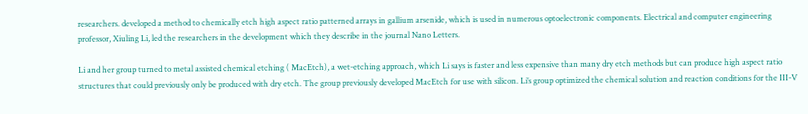researchers. developed a method to chemically etch high aspect ratio patterned arrays in gallium arsenide, which is used in numerous optoelectronic components. Electrical and computer engineering professor, Xiuling Li, led the researchers in the development which they describe in the journal Nano Letters.

Li and her group turned to metal assisted chemical etching ( MacEtch), a wet-etching approach, which Li says is faster and less expensive than many dry etch methods but can produce high aspect ratio structures that could previously only be produced with dry etch. The group previously developed MacEtch for use with silicon. Li’s group optimized the chemical solution and reaction conditions for the III-V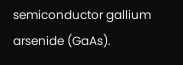semiconductor gallium arsenide (GaAs).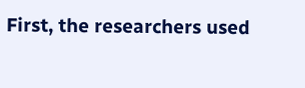First, the researchers used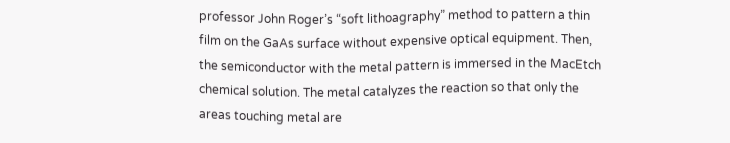professor John Roger’s “soft lithoagraphy” method to pattern a thin film on the GaAs surface without expensive optical equipment. Then, the semiconductor with the metal pattern is immersed in the MacEtch chemical solution. The metal catalyzes the reaction so that only the areas touching metal are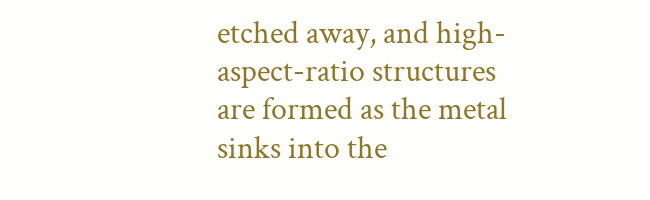etched away, and high-aspect-ratio structures are formed as the metal sinks into the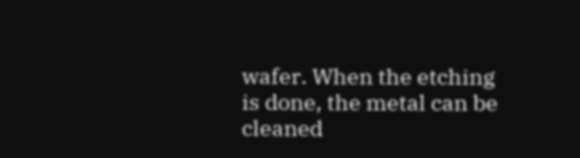wafer. When the etching is done, the metal can be cleaned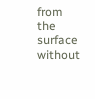from the surface without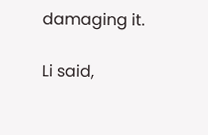damaging it.

Li said,